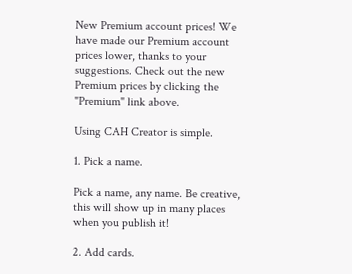New Premium account prices! We have made our Premium account prices lower, thanks to your suggestions. Check out the new Premium prices by clicking the "Premium" link above.

Using CAH Creator is simple.

1. Pick a name.

Pick a name, any name. Be creative, this will show up in many places when you publish it!

2. Add cards.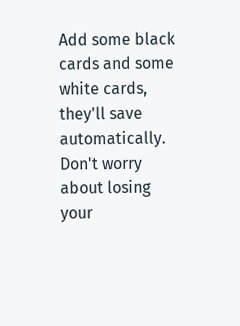Add some black cards and some white cards, they'll save automatically. Don't worry about losing your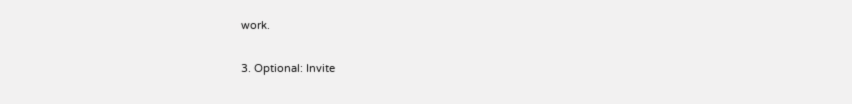work.

3. Optional: Invite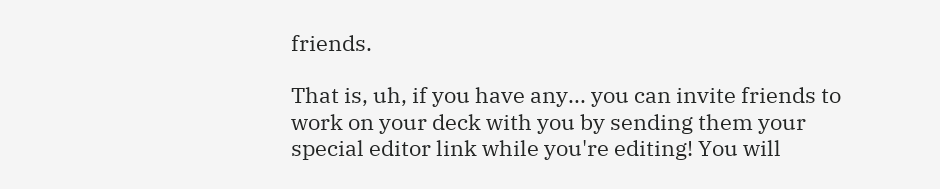friends.

That is, uh, if you have any... you can invite friends to work on your deck with you by sending them your special editor link while you're editing! You will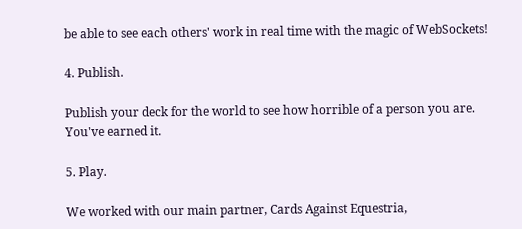be able to see each others' work in real time with the magic of WebSockets!

4. Publish.

Publish your deck for the world to see how horrible of a person you are. You've earned it.

5. Play.

We worked with our main partner, Cards Against Equestria,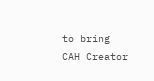to bring CAH Creator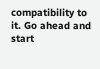compatibility to it. Go ahead and start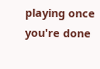playing once you're done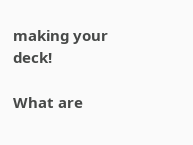making your deck!

What are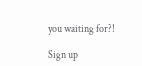you waiting for?!

Sign up